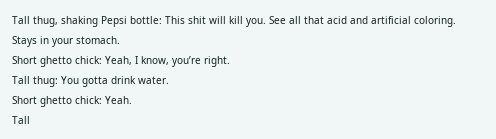Tall thug, shaking Pepsi bottle: This shit will kill you. See all that acid and artificial coloring. Stays in your stomach.
Short ghetto chick: Yeah, I know, you’re right.
Tall thug: You gotta drink water.
Short ghetto chick: Yeah.
Tall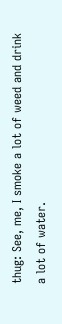thug: See, me, I smoke a lot of weed and drink a lot of water.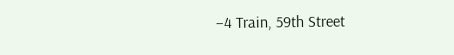–4 Train, 59th Street